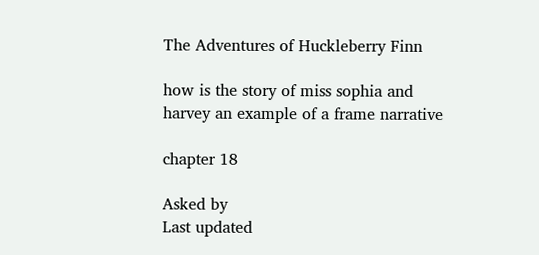The Adventures of Huckleberry Finn

how is the story of miss sophia and harvey an example of a frame narrative

chapter 18

Asked by
Last updated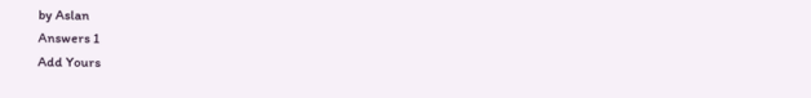by Aslan
Answers 1
Add Yours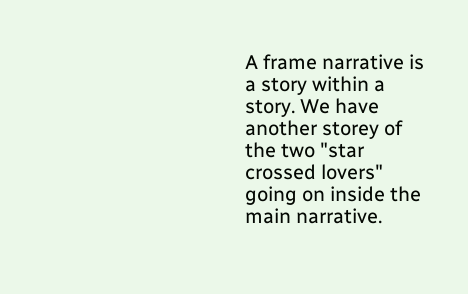A frame narrative is a story within a story. We have another storey of the two "star crossed lovers" going on inside the main narrative.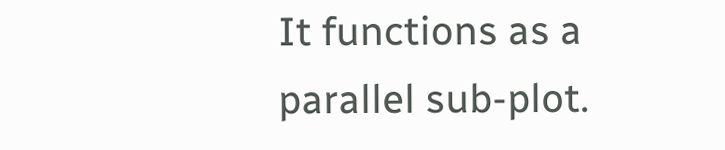It functions as a parallel sub-plot.